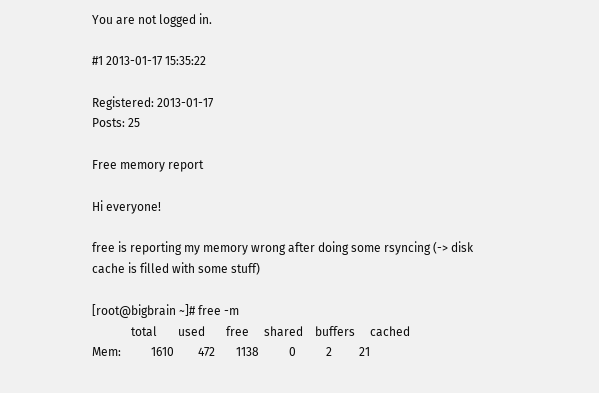You are not logged in.

#1 2013-01-17 15:35:22

Registered: 2013-01-17
Posts: 25

Free memory report

Hi everyone!

free is reporting my memory wrong after doing some rsyncing (-> disk cache is filled with some stuff)

[root@bigbrain ~]# free -m
             total       used       free     shared    buffers     cached
Mem:          1610        472       1138          0          2         21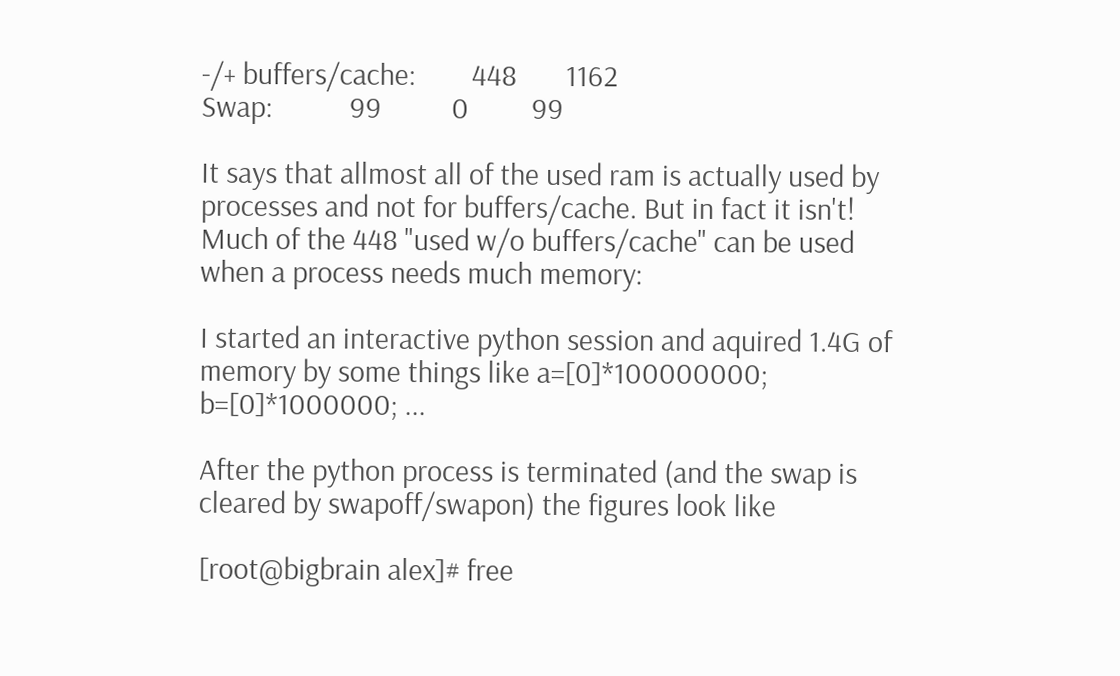-/+ buffers/cache:        448       1162
Swap:           99          0         99

It says that allmost all of the used ram is actually used by processes and not for buffers/cache. But in fact it isn't! Much of the 448 "used w/o buffers/cache" can be used when a process needs much memory:

I started an interactive python session and aquired 1.4G of memory by some things like a=[0]*100000000; b=[0]*1000000; ...

After the python process is terminated (and the swap is cleared by swapoff/swapon) the figures look like

[root@bigbrain alex]# free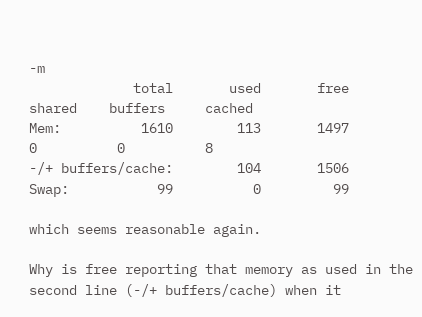-m
             total       used       free     shared    buffers     cached
Mem:          1610        113       1497          0          0          8
-/+ buffers/cache:        104       1506
Swap:           99          0         99

which seems reasonable again.

Why is free reporting that memory as used in the second line (-/+ buffers/cache) when it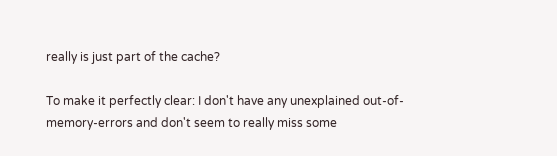really is just part of the cache?

To make it perfectly clear: I don't have any unexplained out-of-memory-errors and don't seem to really miss some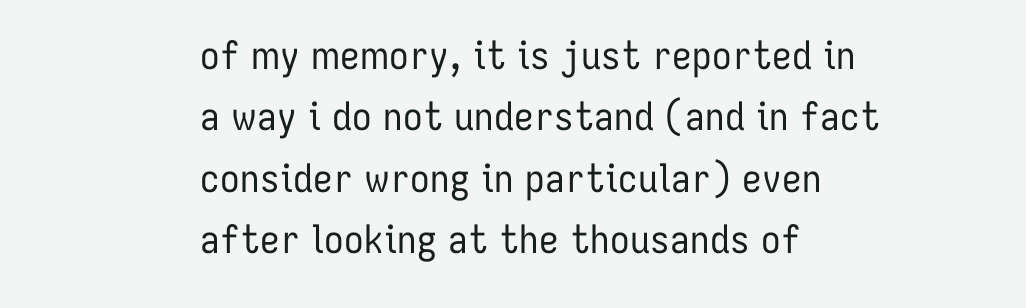of my memory, it is just reported in a way i do not understand (and in fact consider wrong in particular) even after looking at the thousands of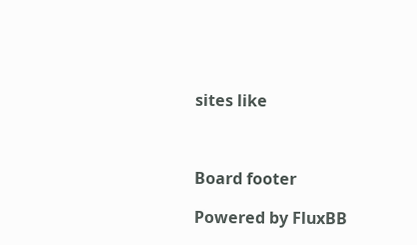sites like



Board footer

Powered by FluxBB